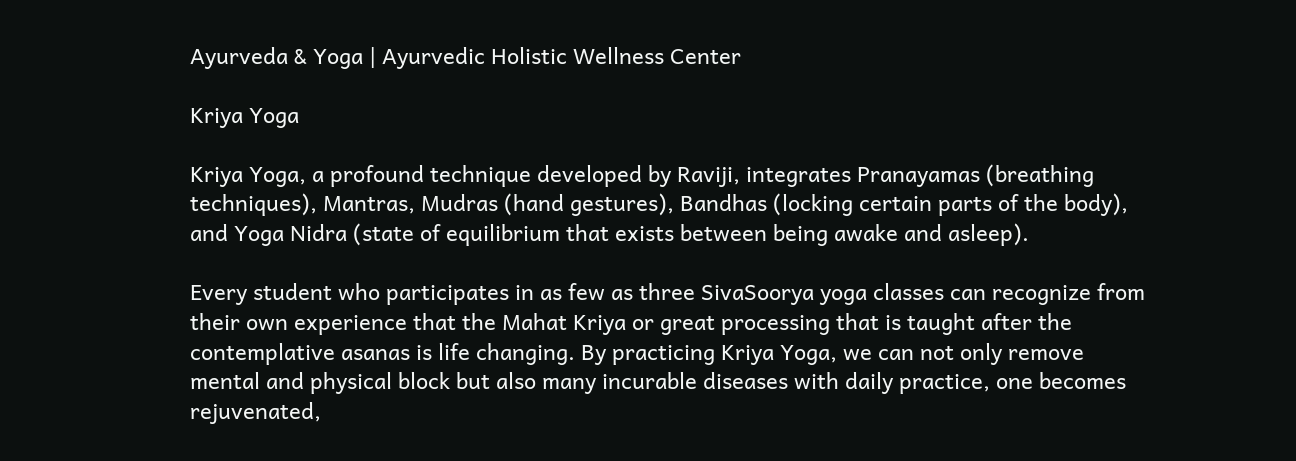Ayurveda & Yoga | Ayurvedic Holistic Wellness Center

Kriya Yoga

Kriya Yoga, a profound technique developed by Raviji, integrates Pranayamas (breathing techniques), Mantras, Mudras (hand gestures), Bandhas (locking certain parts of the body), and Yoga Nidra (state of equilibrium that exists between being awake and asleep).

Every student who participates in as few as three SivaSoorya yoga classes can recognize from their own experience that the Mahat Kriya or great processing that is taught after the contemplative asanas is life changing. By practicing Kriya Yoga, we can not only remove mental and physical block but also many incurable diseases with daily practice, one becomes rejuvenated,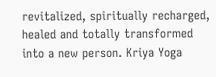revitalized, spiritually recharged, healed and totally transformed into a new person. Kriya Yoga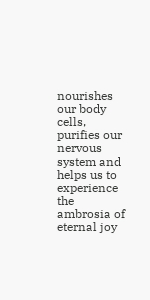nourishes our body cells, purifies our nervous system and helps us to experience the ambrosia of eternal joy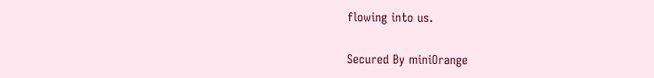flowing into us.

Secured By miniOrange